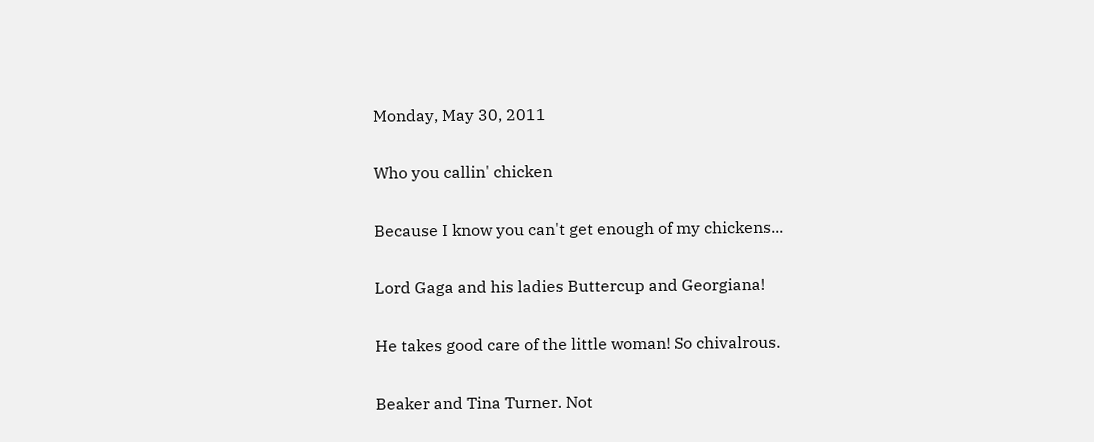Monday, May 30, 2011

Who you callin' chicken

Because I know you can't get enough of my chickens...

Lord Gaga and his ladies Buttercup and Georgiana!

He takes good care of the little woman! So chivalrous.

Beaker and Tina Turner. Not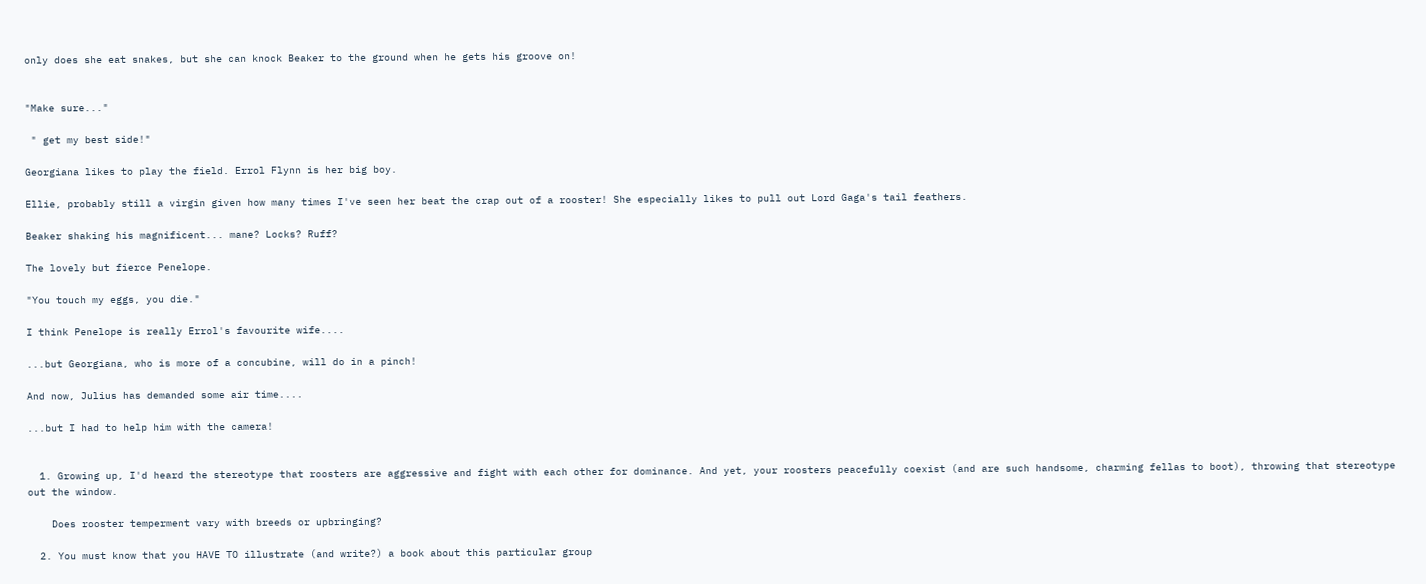only does she eat snakes, but she can knock Beaker to the ground when he gets his groove on!


"Make sure..."

 " get my best side!"

Georgiana likes to play the field. Errol Flynn is her big boy.

Ellie, probably still a virgin given how many times I've seen her beat the crap out of a rooster! She especially likes to pull out Lord Gaga's tail feathers.

Beaker shaking his magnificent... mane? Locks? Ruff?

The lovely but fierce Penelope.

"You touch my eggs, you die."

I think Penelope is really Errol's favourite wife....

...but Georgiana, who is more of a concubine, will do in a pinch!

And now, Julius has demanded some air time....

...but I had to help him with the camera!


  1. Growing up, I'd heard the stereotype that roosters are aggressive and fight with each other for dominance. And yet, your roosters peacefully coexist (and are such handsome, charming fellas to boot), throwing that stereotype out the window.

    Does rooster temperment vary with breeds or upbringing?

  2. You must know that you HAVE TO illustrate (and write?) a book about this particular group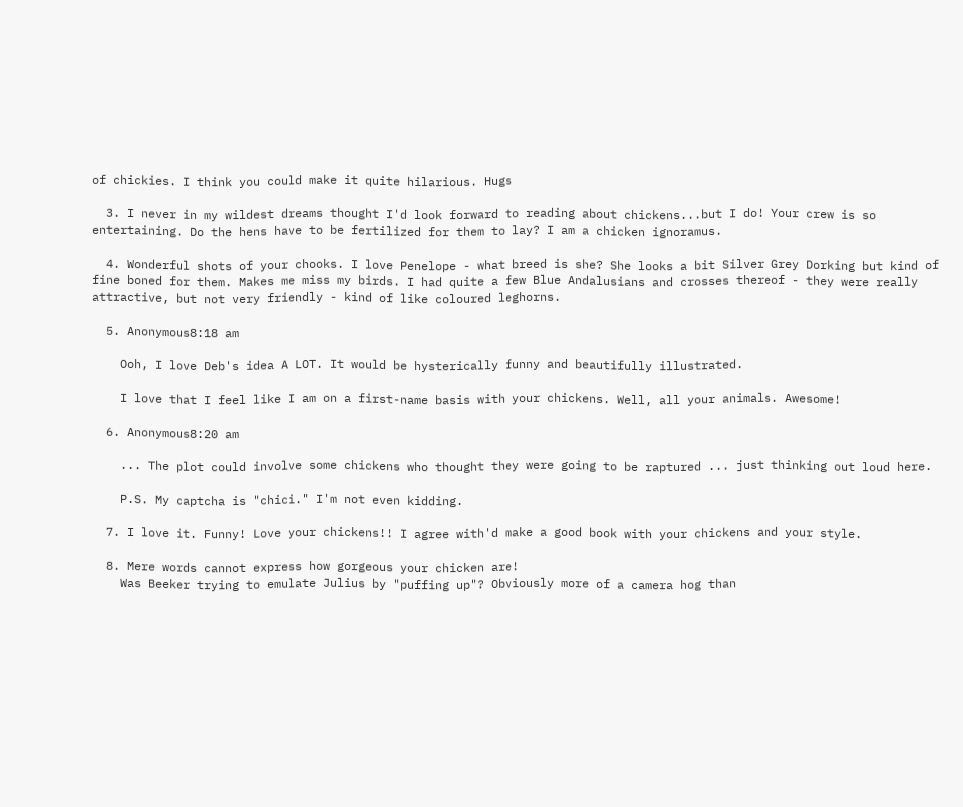of chickies. I think you could make it quite hilarious. Hugs

  3. I never in my wildest dreams thought I'd look forward to reading about chickens...but I do! Your crew is so entertaining. Do the hens have to be fertilized for them to lay? I am a chicken ignoramus.

  4. Wonderful shots of your chooks. I love Penelope - what breed is she? She looks a bit Silver Grey Dorking but kind of fine boned for them. Makes me miss my birds. I had quite a few Blue Andalusians and crosses thereof - they were really attractive, but not very friendly - kind of like coloured leghorns.

  5. Anonymous8:18 am

    Ooh, I love Deb's idea A LOT. It would be hysterically funny and beautifully illustrated.

    I love that I feel like I am on a first-name basis with your chickens. Well, all your animals. Awesome!

  6. Anonymous8:20 am

    ... The plot could involve some chickens who thought they were going to be raptured ... just thinking out loud here.

    P.S. My captcha is "chici." I'm not even kidding.

  7. I love it. Funny! Love your chickens!! I agree with'd make a good book with your chickens and your style.

  8. Mere words cannot express how gorgeous your chicken are!
    Was Beeker trying to emulate Julius by "puffing up"? Obviously more of a camera hog than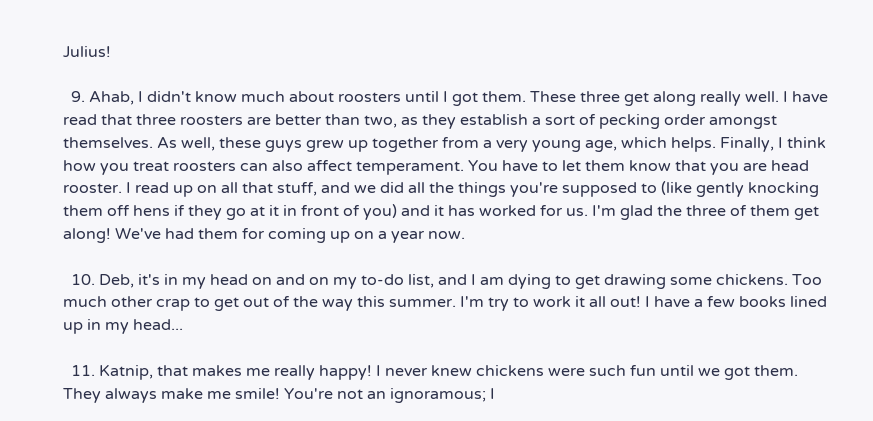Julius!

  9. Ahab, I didn't know much about roosters until I got them. These three get along really well. I have read that three roosters are better than two, as they establish a sort of pecking order amongst themselves. As well, these guys grew up together from a very young age, which helps. Finally, I think how you treat roosters can also affect temperament. You have to let them know that you are head rooster. I read up on all that stuff, and we did all the things you're supposed to (like gently knocking them off hens if they go at it in front of you) and it has worked for us. I'm glad the three of them get along! We've had them for coming up on a year now.

  10. Deb, it's in my head on and on my to-do list, and I am dying to get drawing some chickens. Too much other crap to get out of the way this summer. I'm try to work it all out! I have a few books lined up in my head...

  11. Katnip, that makes me really happy! I never knew chickens were such fun until we got them. They always make me smile! You're not an ignoramous; I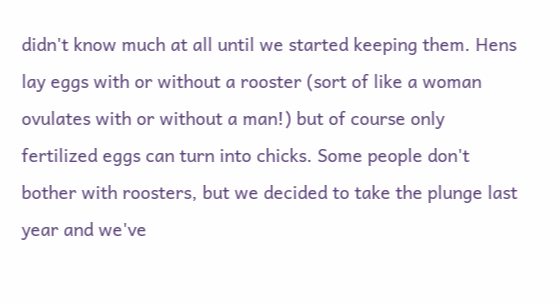didn't know much at all until we started keeping them. Hens lay eggs with or without a rooster (sort of like a woman ovulates with or without a man!) but of course only fertilized eggs can turn into chicks. Some people don't bother with roosters, but we decided to take the plunge last year and we've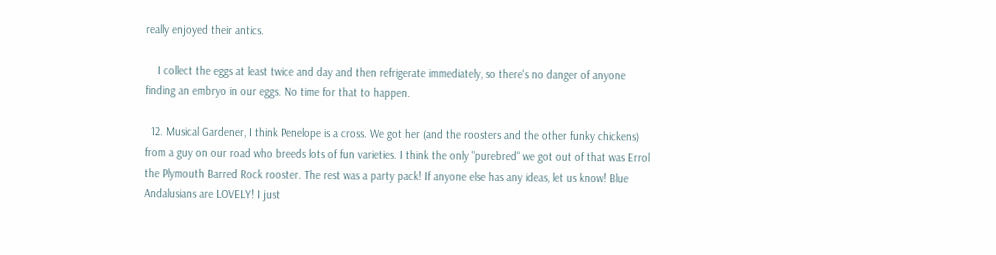really enjoyed their antics.

    I collect the eggs at least twice and day and then refrigerate immediately, so there's no danger of anyone finding an embryo in our eggs. No time for that to happen.

  12. Musical Gardener, I think Penelope is a cross. We got her (and the roosters and the other funky chickens) from a guy on our road who breeds lots of fun varieties. I think the only "purebred" we got out of that was Errol the Plymouth Barred Rock rooster. The rest was a party pack! If anyone else has any ideas, let us know! Blue Andalusians are LOVELY! I just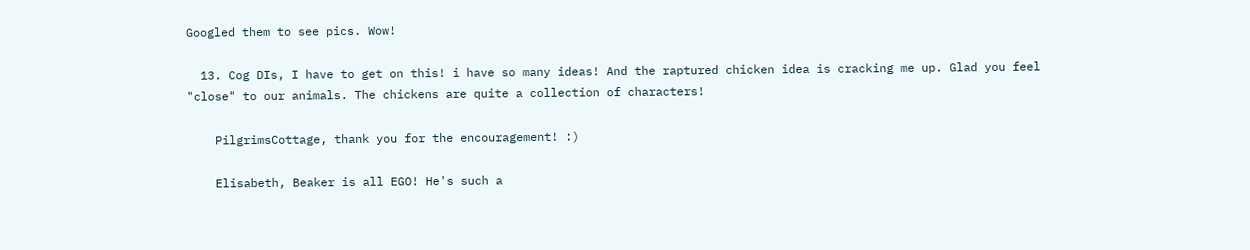Googled them to see pics. Wow!

  13. Cog DIs, I have to get on this! i have so many ideas! And the raptured chicken idea is cracking me up. Glad you feel "close" to our animals. The chickens are quite a collection of characters!

    PilgrimsCottage, thank you for the encouragement! :)

    Elisabeth, Beaker is all EGO! He's such a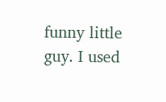funny little guy. I used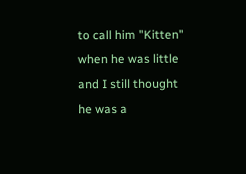to call him "Kitten" when he was little and I still thought he was a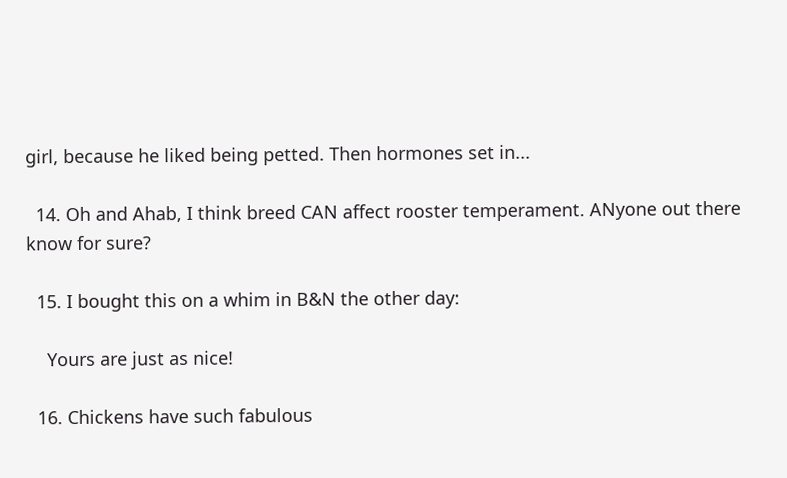girl, because he liked being petted. Then hormones set in...

  14. Oh and Ahab, I think breed CAN affect rooster temperament. ANyone out there know for sure?

  15. I bought this on a whim in B&N the other day:

    Yours are just as nice!

  16. Chickens have such fabulous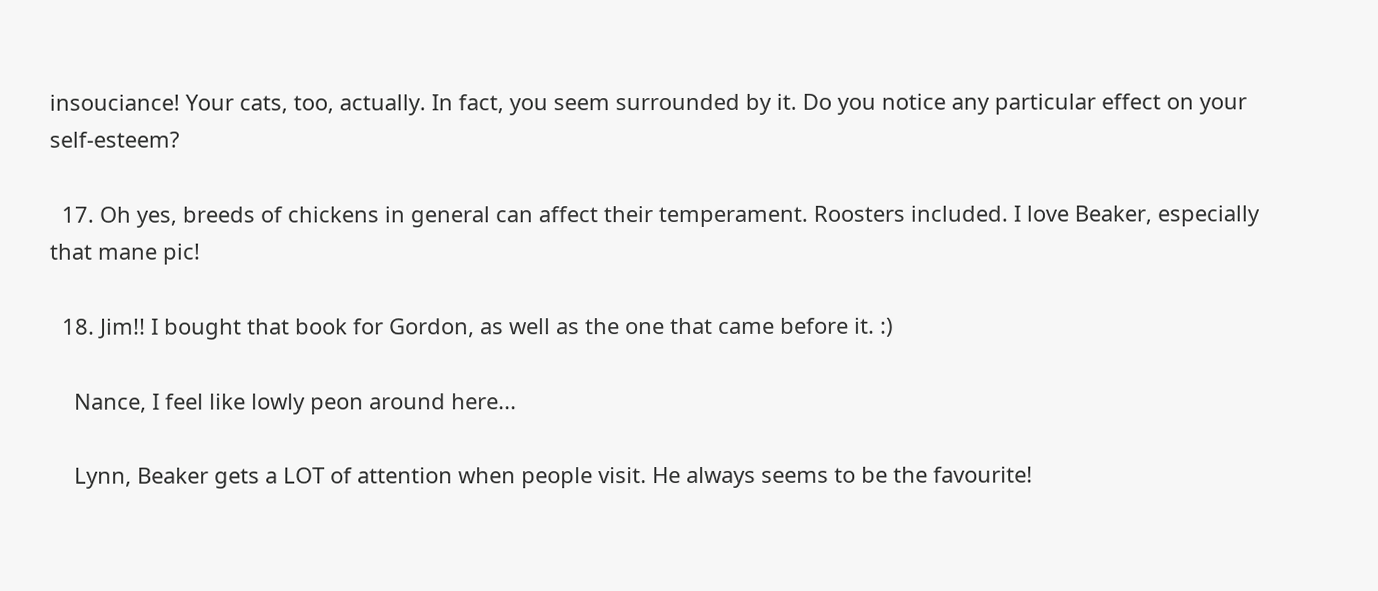insouciance! Your cats, too, actually. In fact, you seem surrounded by it. Do you notice any particular effect on your self-esteem?

  17. Oh yes, breeds of chickens in general can affect their temperament. Roosters included. I love Beaker, especially that mane pic!

  18. Jim!! I bought that book for Gordon, as well as the one that came before it. :)

    Nance, I feel like lowly peon around here...

    Lynn, Beaker gets a LOT of attention when people visit. He always seems to be the favourite!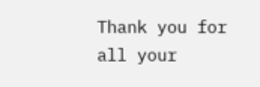Thank you for all your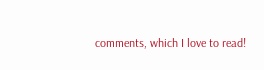comments, which I love to read!